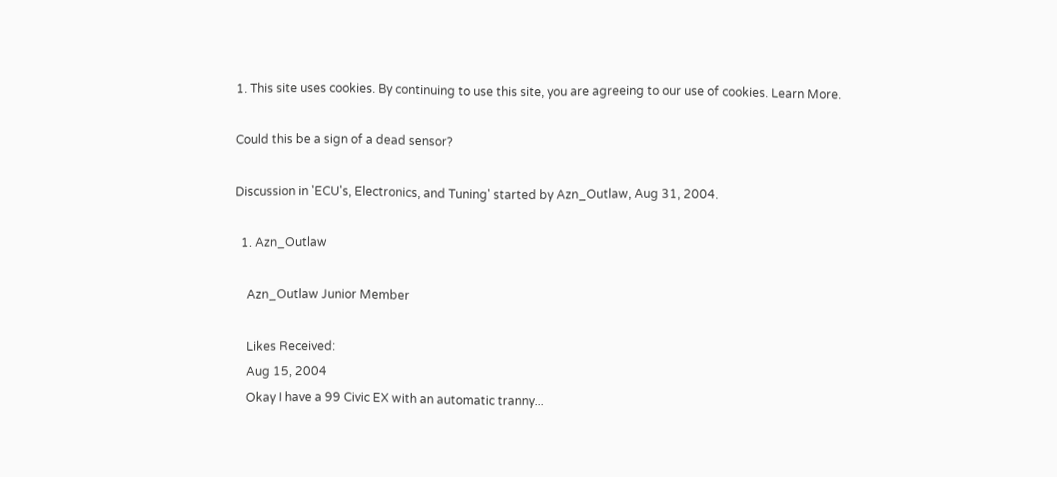1. This site uses cookies. By continuing to use this site, you are agreeing to our use of cookies. Learn More.

Could this be a sign of a dead sensor?

Discussion in 'ECU's, Electronics, and Tuning' started by Azn_Outlaw, Aug 31, 2004.

  1. Azn_Outlaw

    Azn_Outlaw Junior Member

    Likes Received:
    Aug 15, 2004
    Okay I have a 99 Civic EX with an automatic tranny...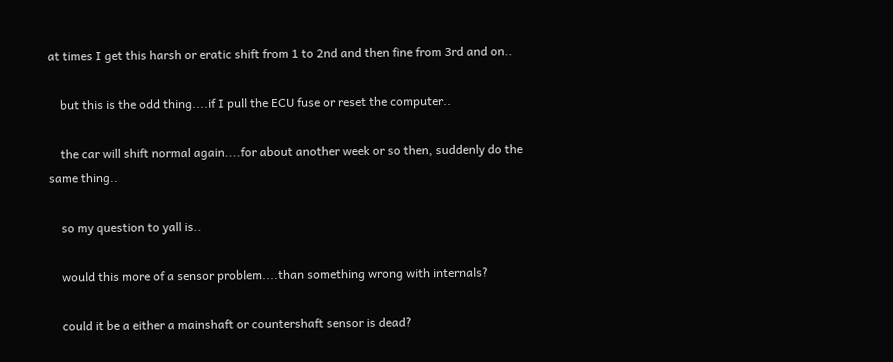at times I get this harsh or eratic shift from 1 to 2nd and then fine from 3rd and on..

    but this is the odd thing....if I pull the ECU fuse or reset the computer..

    the car will shift normal again....for about another week or so then, suddenly do the same thing..

    so my question to yall is..

    would this more of a sensor problem....than something wrong with internals?

    could it be a either a mainshaft or countershaft sensor is dead?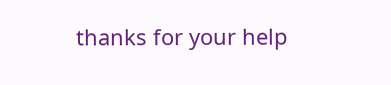thanks for your help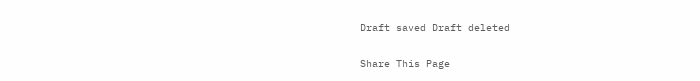Draft saved Draft deleted

Share This Page